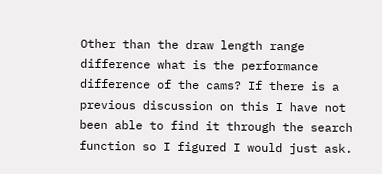Other than the draw length range difference what is the performance difference of the cams? If there is a previous discussion on this I have not been able to find it through the search function so I figured I would just ask.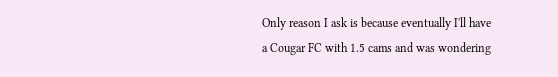Only reason I ask is because eventually I'll have a Cougar FC with 1.5 cams and was wondering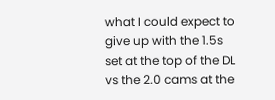what I could expect to give up with the 1.5s set at the top of the DL vs the 2.0 cams at the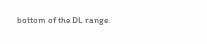bottom of the DL range.